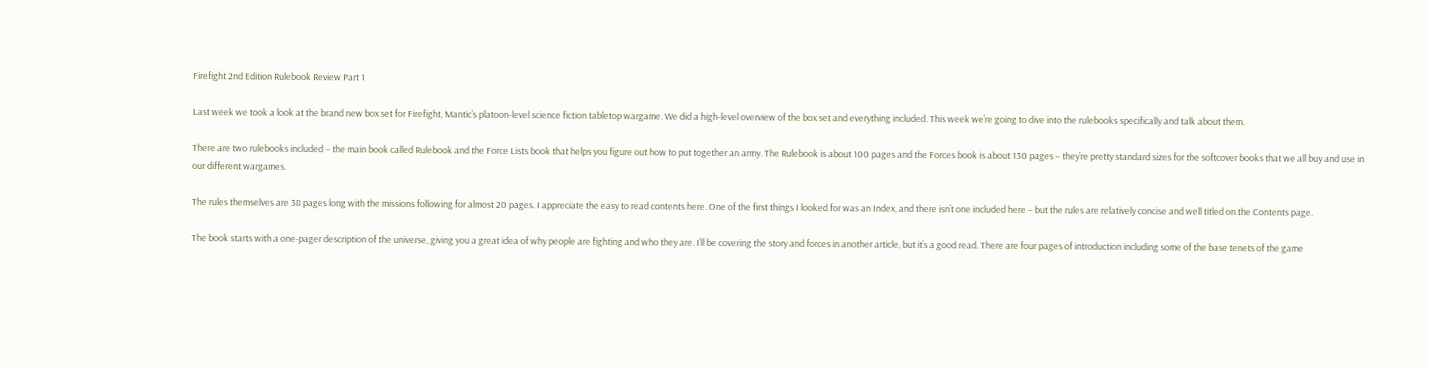Firefight 2nd Edition Rulebook Review Part 1

Last week we took a look at the brand new box set for Firefight, Mantic’s platoon-level science fiction tabletop wargame. We did a high-level overview of the box set and everything included. This week we’re going to dive into the rulebooks specifically and talk about them.

There are two rulebooks included – the main book called Rulebook and the Force Lists book that helps you figure out how to put together an army. The Rulebook is about 100 pages and the Forces book is about 130 pages – they’re pretty standard sizes for the softcover books that we all buy and use in our different wargames.

The rules themselves are 38 pages long with the missions following for almost 20 pages. I appreciate the easy to read contents here. One of the first things I looked for was an Index, and there isn’t one included here – but the rules are relatively concise and well titled on the Contents page.

The book starts with a one-pager description of the universe, giving you a great idea of why people are fighting and who they are. I’ll be covering the story and forces in another article, but it’s a good read. There are four pages of introduction including some of the base tenets of the game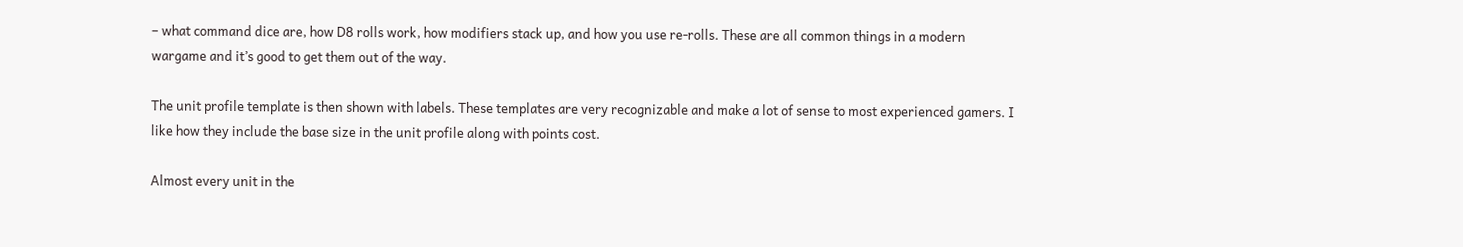– what command dice are, how D8 rolls work, how modifiers stack up, and how you use re-rolls. These are all common things in a modern wargame and it’s good to get them out of the way.

The unit profile template is then shown with labels. These templates are very recognizable and make a lot of sense to most experienced gamers. I like how they include the base size in the unit profile along with points cost.

Almost every unit in the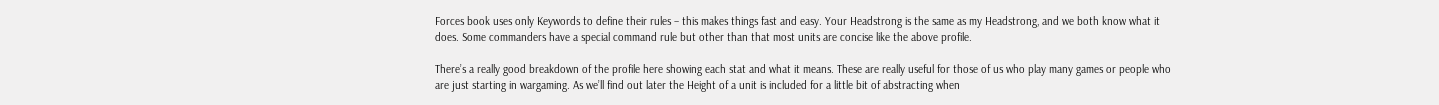Forces book uses only Keywords to define their rules – this makes things fast and easy. Your Headstrong is the same as my Headstrong, and we both know what it does. Some commanders have a special command rule but other than that most units are concise like the above profile.

There’s a really good breakdown of the profile here showing each stat and what it means. These are really useful for those of us who play many games or people who are just starting in wargaming. As we’ll find out later the Height of a unit is included for a little bit of abstracting when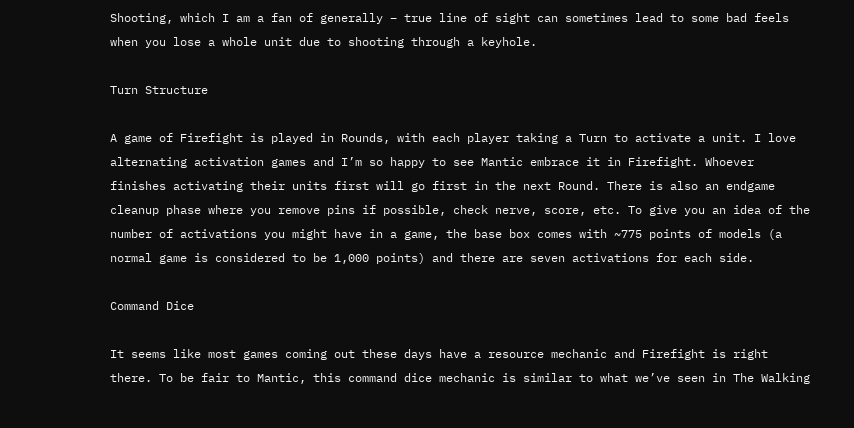Shooting, which I am a fan of generally – true line of sight can sometimes lead to some bad feels when you lose a whole unit due to shooting through a keyhole.

Turn Structure

A game of Firefight is played in Rounds, with each player taking a Turn to activate a unit. I love alternating activation games and I’m so happy to see Mantic embrace it in Firefight. Whoever finishes activating their units first will go first in the next Round. There is also an endgame cleanup phase where you remove pins if possible, check nerve, score, etc. To give you an idea of the number of activations you might have in a game, the base box comes with ~775 points of models (a normal game is considered to be 1,000 points) and there are seven activations for each side.

Command Dice

It seems like most games coming out these days have a resource mechanic and Firefight is right there. To be fair to Mantic, this command dice mechanic is similar to what we’ve seen in The Walking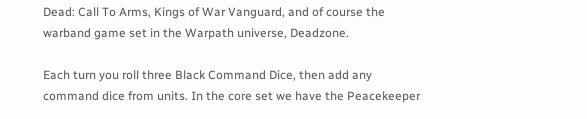Dead: Call To Arms, Kings of War Vanguard, and of course the warband game set in the Warpath universe, Deadzone.

Each turn you roll three Black Command Dice, then add any command dice from units. In the core set we have the Peacekeeper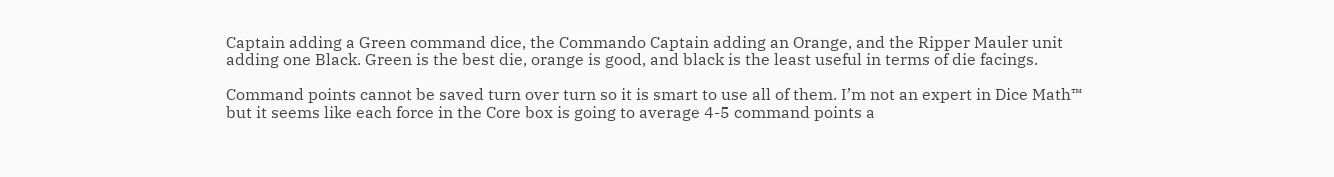Captain adding a Green command dice, the Commando Captain adding an Orange, and the Ripper Mauler unit adding one Black. Green is the best die, orange is good, and black is the least useful in terms of die facings.

Command points cannot be saved turn over turn so it is smart to use all of them. I’m not an expert in Dice Math™ but it seems like each force in the Core box is going to average 4-5 command points a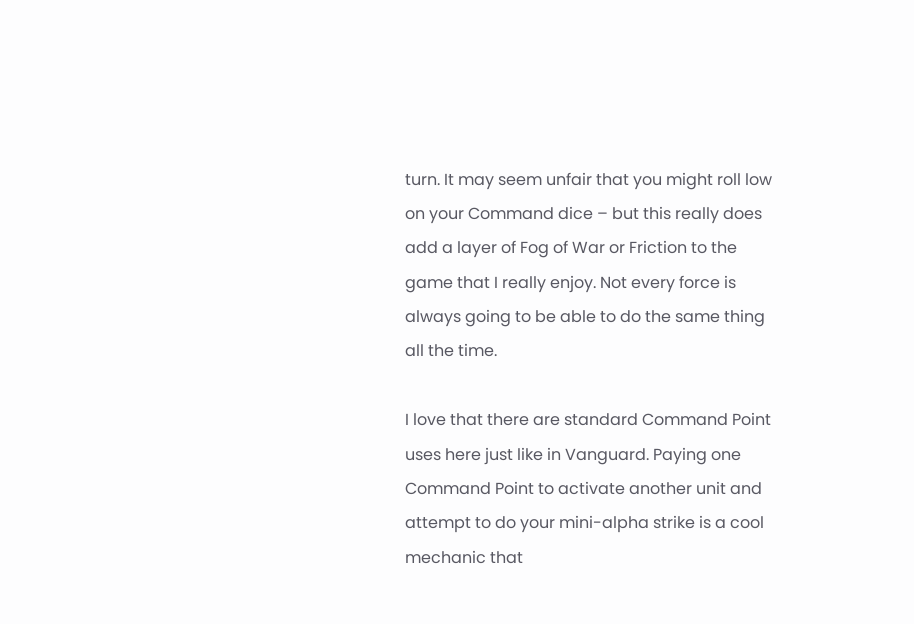turn. It may seem unfair that you might roll low on your Command dice – but this really does add a layer of Fog of War or Friction to the game that I really enjoy. Not every force is always going to be able to do the same thing all the time.

I love that there are standard Command Point uses here just like in Vanguard. Paying one Command Point to activate another unit and attempt to do your mini-alpha strike is a cool mechanic that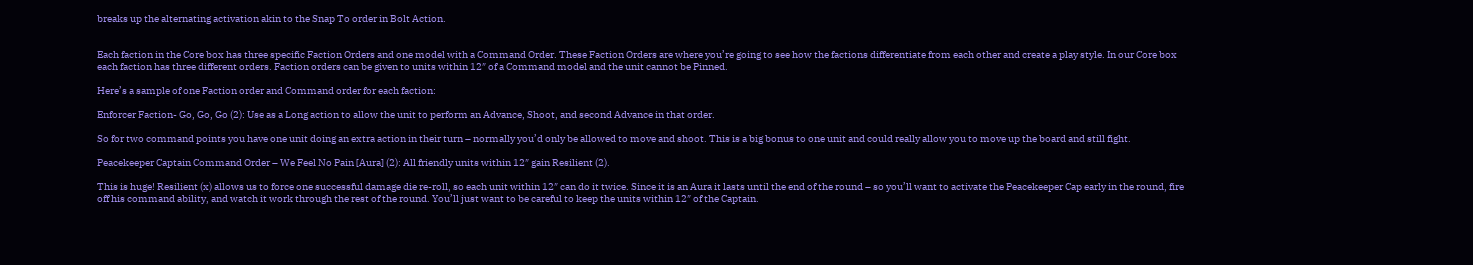breaks up the alternating activation akin to the Snap To order in Bolt Action.


Each faction in the Core box has three specific Faction Orders and one model with a Command Order. These Faction Orders are where you’re going to see how the factions differentiate from each other and create a play style. In our Core box each faction has three different orders. Faction orders can be given to units within 12″ of a Command model and the unit cannot be Pinned.

Here’s a sample of one Faction order and Command order for each faction:

Enforcer Faction- Go, Go, Go (2): Use as a Long action to allow the unit to perform an Advance, Shoot, and second Advance in that order.

So for two command points you have one unit doing an extra action in their turn – normally you’d only be allowed to move and shoot. This is a big bonus to one unit and could really allow you to move up the board and still fight.

Peacekeeper Captain Command Order – We Feel No Pain [Aura] (2): All friendly units within 12″ gain Resilient (2).

This is huge! Resilient (x) allows us to force one successful damage die re-roll, so each unit within 12″ can do it twice. Since it is an Aura it lasts until the end of the round – so you’ll want to activate the Peacekeeper Cap early in the round, fire off his command ability, and watch it work through the rest of the round. You’ll just want to be careful to keep the units within 12″ of the Captain.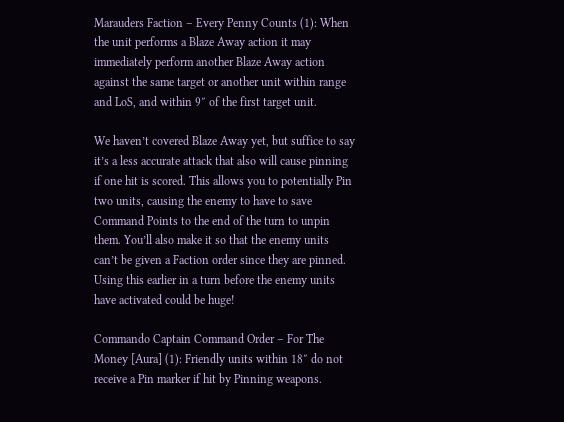Marauders Faction – Every Penny Counts (1): When the unit performs a Blaze Away action it may immediately perform another Blaze Away action against the same target or another unit within range and LoS, and within 9″ of the first target unit.

We haven’t covered Blaze Away yet, but suffice to say it’s a less accurate attack that also will cause pinning if one hit is scored. This allows you to potentially Pin two units, causing the enemy to have to save Command Points to the end of the turn to unpin them. You’ll also make it so that the enemy units can’t be given a Faction order since they are pinned. Using this earlier in a turn before the enemy units have activated could be huge!

Commando Captain Command Order – For The Money [Aura] (1): Friendly units within 18″ do not receive a Pin marker if hit by Pinning weapons.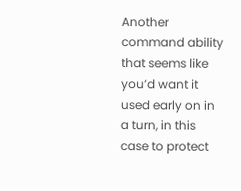Another command ability that seems like you’d want it used early on in a turn, in this case to protect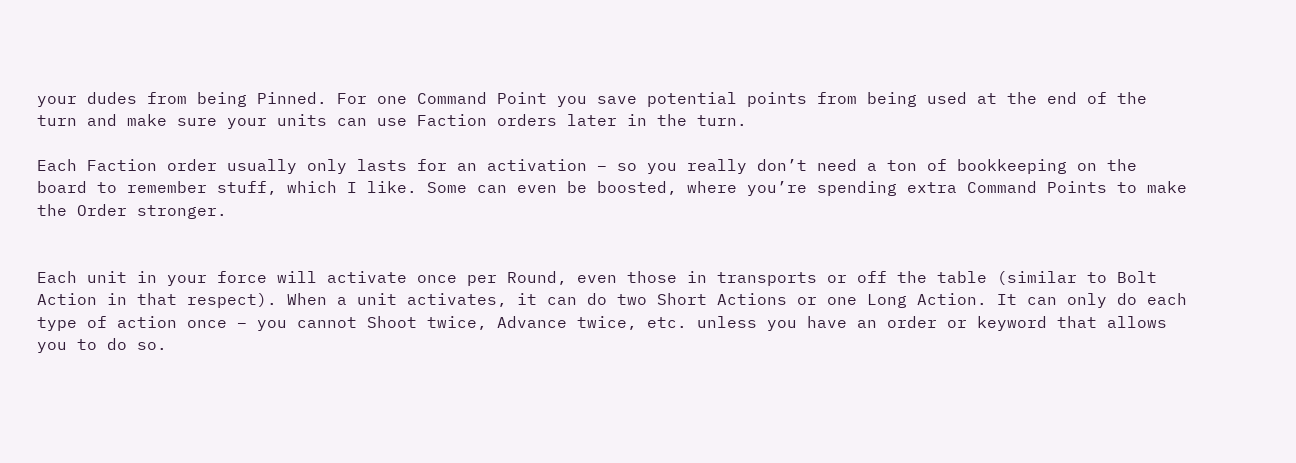your dudes from being Pinned. For one Command Point you save potential points from being used at the end of the turn and make sure your units can use Faction orders later in the turn.

Each Faction order usually only lasts for an activation – so you really don’t need a ton of bookkeeping on the board to remember stuff, which I like. Some can even be boosted, where you’re spending extra Command Points to make the Order stronger.


Each unit in your force will activate once per Round, even those in transports or off the table (similar to Bolt Action in that respect). When a unit activates, it can do two Short Actions or one Long Action. It can only do each type of action once – you cannot Shoot twice, Advance twice, etc. unless you have an order or keyword that allows you to do so.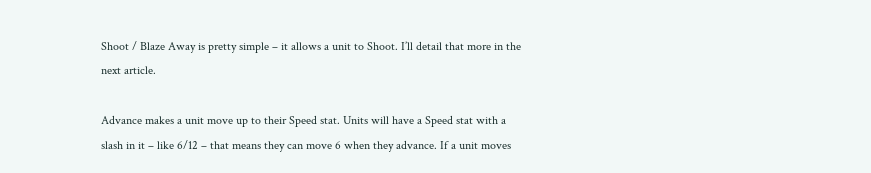Shoot / Blaze Away is pretty simple – it allows a unit to Shoot. I’ll detail that more in the next article.

Advance makes a unit move up to their Speed stat. Units will have a Speed stat with a slash in it – like 6/12 – that means they can move 6 when they advance. If a unit moves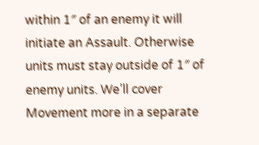within 1″ of an enemy it will initiate an Assault. Otherwise units must stay outside of 1″ of enemy units. We’ll cover Movement more in a separate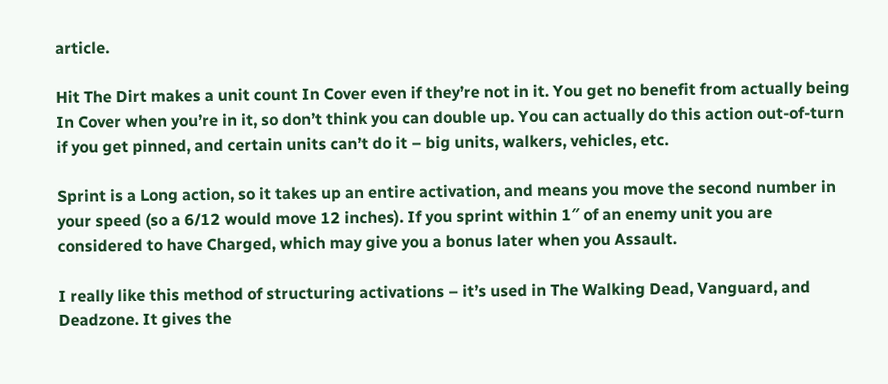article.

Hit The Dirt makes a unit count In Cover even if they’re not in it. You get no benefit from actually being In Cover when you’re in it, so don’t think you can double up. You can actually do this action out-of-turn if you get pinned, and certain units can’t do it – big units, walkers, vehicles, etc.

Sprint is a Long action, so it takes up an entire activation, and means you move the second number in your speed (so a 6/12 would move 12 inches). If you sprint within 1″ of an enemy unit you are considered to have Charged, which may give you a bonus later when you Assault.

I really like this method of structuring activations – it’s used in The Walking Dead, Vanguard, and Deadzone. It gives the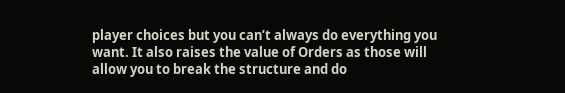player choices but you can’t always do everything you want. It also raises the value of Orders as those will allow you to break the structure and do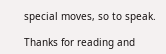special moves, so to speak.

Thanks for reading and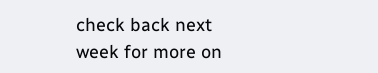check back next week for more on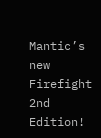Mantic’s new Firefight 2nd Edition!